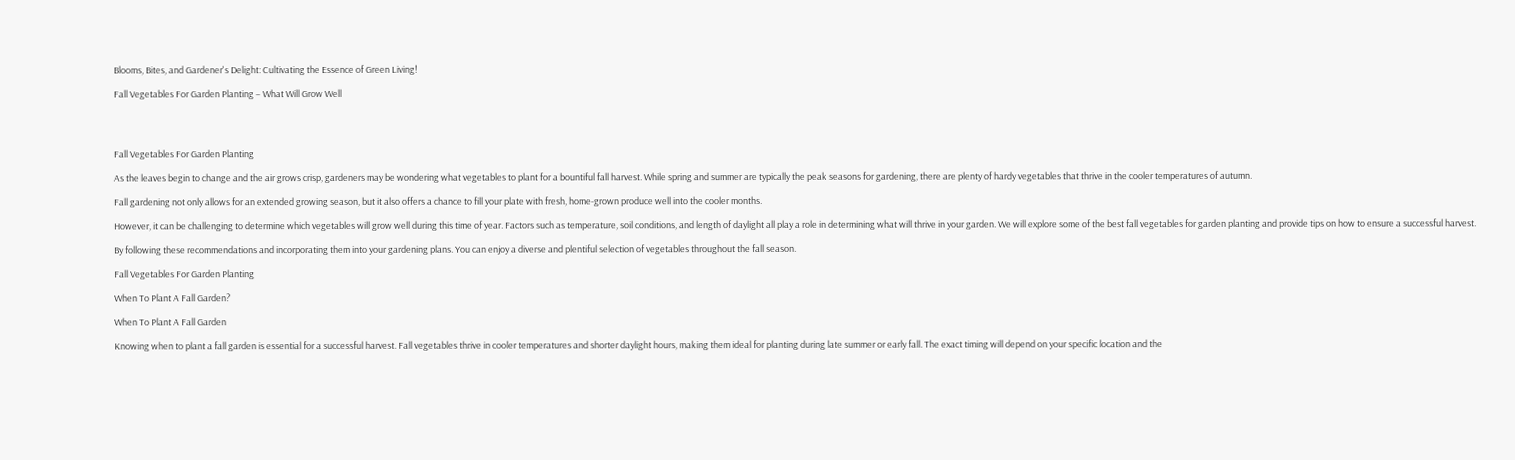Blooms, Bites, and Gardener's Delight: Cultivating the Essence of Green Living!

Fall Vegetables For Garden Planting – What Will Grow Well




Fall Vegetables For Garden Planting

As the leaves begin to change and the air grows crisp, gardeners may be wondering what vegetables to plant for a bountiful fall harvest. While spring and summer are typically the peak seasons for gardening, there are plenty of hardy vegetables that thrive in the cooler temperatures of autumn.

Fall gardening not only allows for an extended growing season, but it also offers a chance to fill your plate with fresh, home-grown produce well into the cooler months.

However, it can be challenging to determine which vegetables will grow well during this time of year. Factors such as temperature, soil conditions, and length of daylight all play a role in determining what will thrive in your garden. We will explore some of the best fall vegetables for garden planting and provide tips on how to ensure a successful harvest.

By following these recommendations and incorporating them into your gardening plans. You can enjoy a diverse and plentiful selection of vegetables throughout the fall season.

Fall Vegetables For Garden Planting

When To Plant A Fall Garden?

When To Plant A Fall Garden

Knowing when to plant a fall garden is essential for a successful harvest. Fall vegetables thrive in cooler temperatures and shorter daylight hours, making them ideal for planting during late summer or early fall. The exact timing will depend on your specific location and the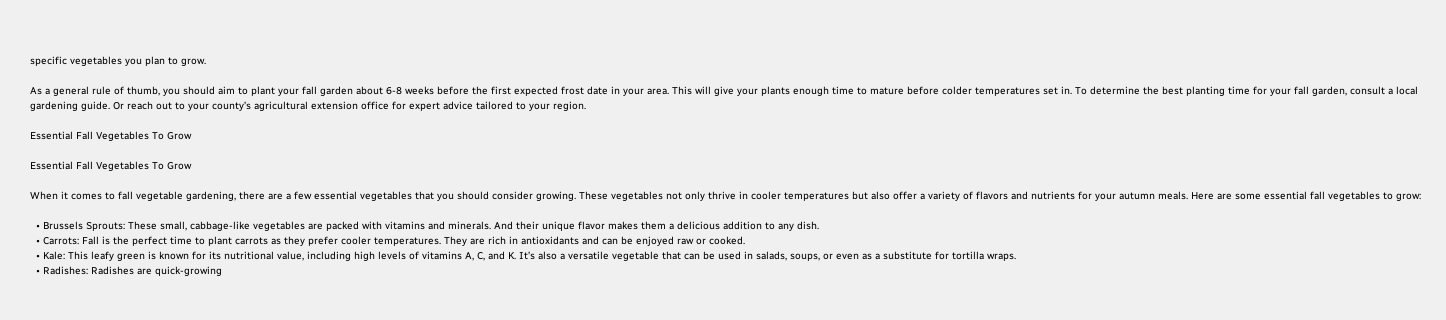specific vegetables you plan to grow.

As a general rule of thumb, you should aim to plant your fall garden about 6-8 weeks before the first expected frost date in your area. This will give your plants enough time to mature before colder temperatures set in. To determine the best planting time for your fall garden, consult a local gardening guide. Or reach out to your county’s agricultural extension office for expert advice tailored to your region.

Essential Fall Vegetables To Grow

Essential Fall Vegetables To Grow

When it comes to fall vegetable gardening, there are a few essential vegetables that you should consider growing. These vegetables not only thrive in cooler temperatures but also offer a variety of flavors and nutrients for your autumn meals. Here are some essential fall vegetables to grow:

  • Brussels Sprouts: These small, cabbage-like vegetables are packed with vitamins and minerals. And their unique flavor makes them a delicious addition to any dish.
  • Carrots: Fall is the perfect time to plant carrots as they prefer cooler temperatures. They are rich in antioxidants and can be enjoyed raw or cooked.
  • Kale: This leafy green is known for its nutritional value, including high levels of vitamins A, C, and K. It’s also a versatile vegetable that can be used in salads, soups, or even as a substitute for tortilla wraps.
  • Radishes: Radishes are quick-growing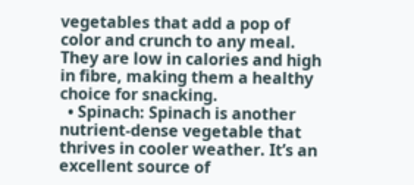vegetables that add a pop of color and crunch to any meal. They are low in calories and high in fibre, making them a healthy choice for snacking.
  • Spinach: Spinach is another nutrient-dense vegetable that thrives in cooler weather. It’s an excellent source of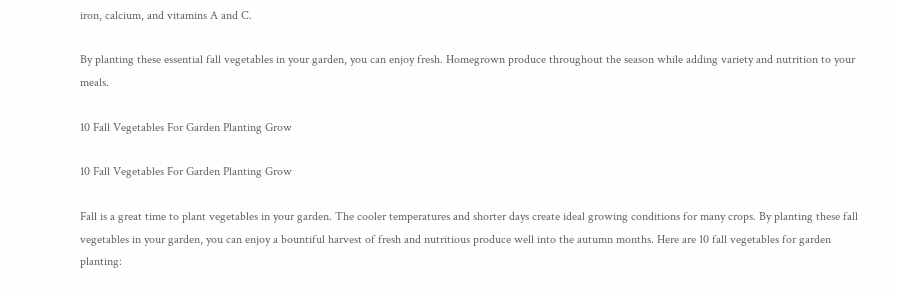iron, calcium, and vitamins A and C.

By planting these essential fall vegetables in your garden, you can enjoy fresh. Homegrown produce throughout the season while adding variety and nutrition to your meals.

10 Fall Vegetables For Garden Planting Grow

10 Fall Vegetables For Garden Planting Grow

Fall is a great time to plant vegetables in your garden. The cooler temperatures and shorter days create ideal growing conditions for many crops. By planting these fall vegetables in your garden, you can enjoy a bountiful harvest of fresh and nutritious produce well into the autumn months. Here are 10 fall vegetables for garden planting: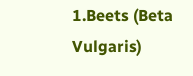1.Beets (Beta Vulgaris)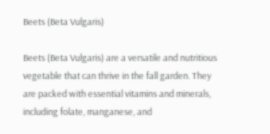Beets (Beta Vulgaris)

Beets (Beta Vulgaris) are a versatile and nutritious vegetable that can thrive in the fall garden. They are packed with essential vitamins and minerals, including folate, manganese, and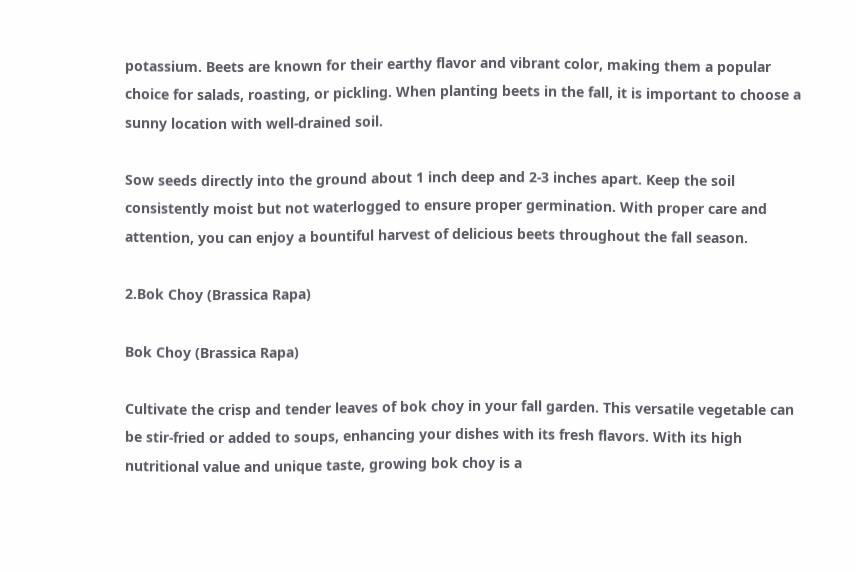potassium. Beets are known for their earthy flavor and vibrant color, making them a popular choice for salads, roasting, or pickling. When planting beets in the fall, it is important to choose a sunny location with well-drained soil.

Sow seeds directly into the ground about 1 inch deep and 2-3 inches apart. Keep the soil consistently moist but not waterlogged to ensure proper germination. With proper care and attention, you can enjoy a bountiful harvest of delicious beets throughout the fall season.

2.Bok Choy (Brassica Rapa)

Bok Choy (Brassica Rapa)

Cultivate the crisp and tender leaves of bok choy in your fall garden. This versatile vegetable can be stir-fried or added to soups, enhancing your dishes with its fresh flavors. With its high nutritional value and unique taste, growing bok choy is a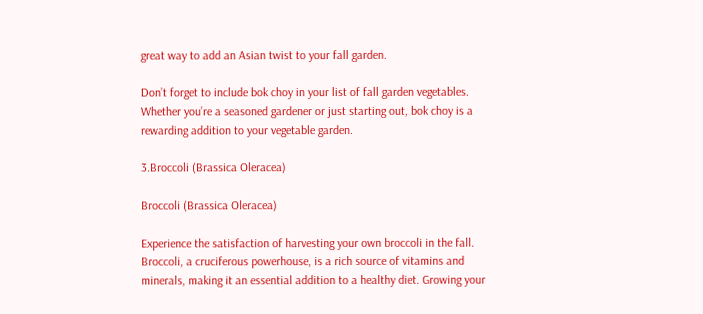great way to add an Asian twist to your fall garden.

Don’t forget to include bok choy in your list of fall garden vegetables. Whether you’re a seasoned gardener or just starting out, bok choy is a rewarding addition to your vegetable garden.

3.Broccoli (Brassica Oleracea)

Broccoli (Brassica Oleracea)

Experience the satisfaction of harvesting your own broccoli in the fall. Broccoli, a cruciferous powerhouse, is a rich source of vitamins and minerals, making it an essential addition to a healthy diet. Growing your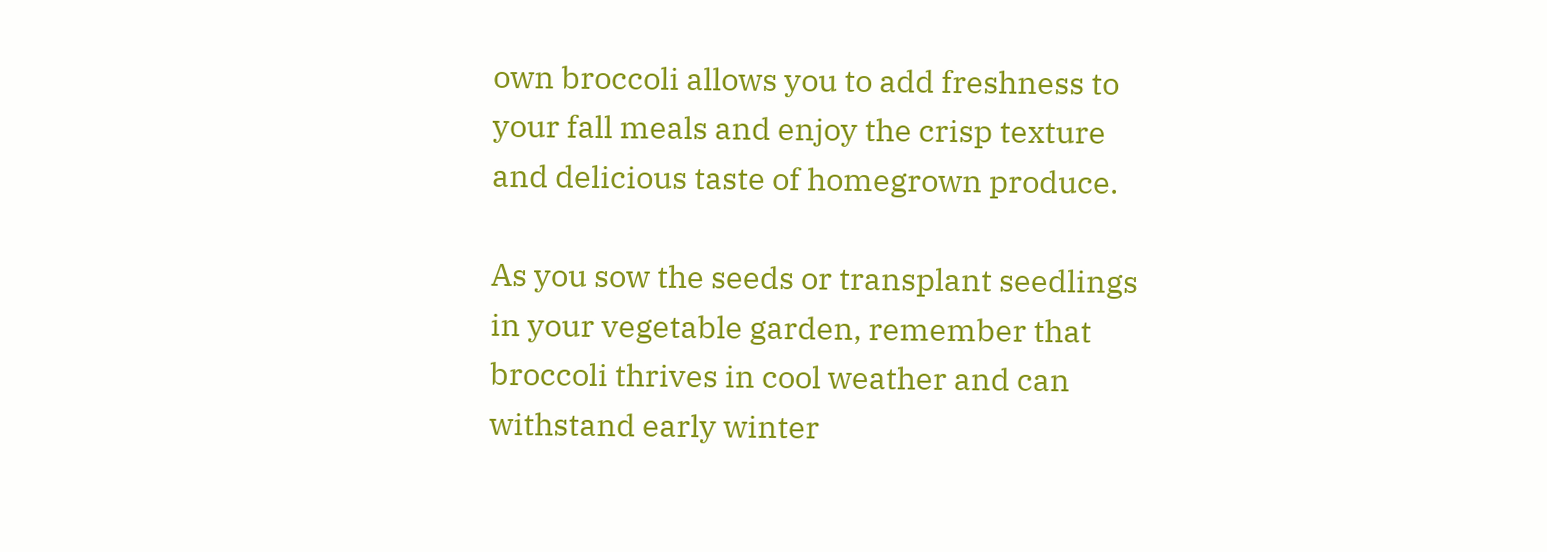own broccoli allows you to add freshness to your fall meals and enjoy the crisp texture and delicious taste of homegrown produce.

As you sow the seeds or transplant seedlings in your vegetable garden, remember that broccoli thrives in cool weather and can withstand early winter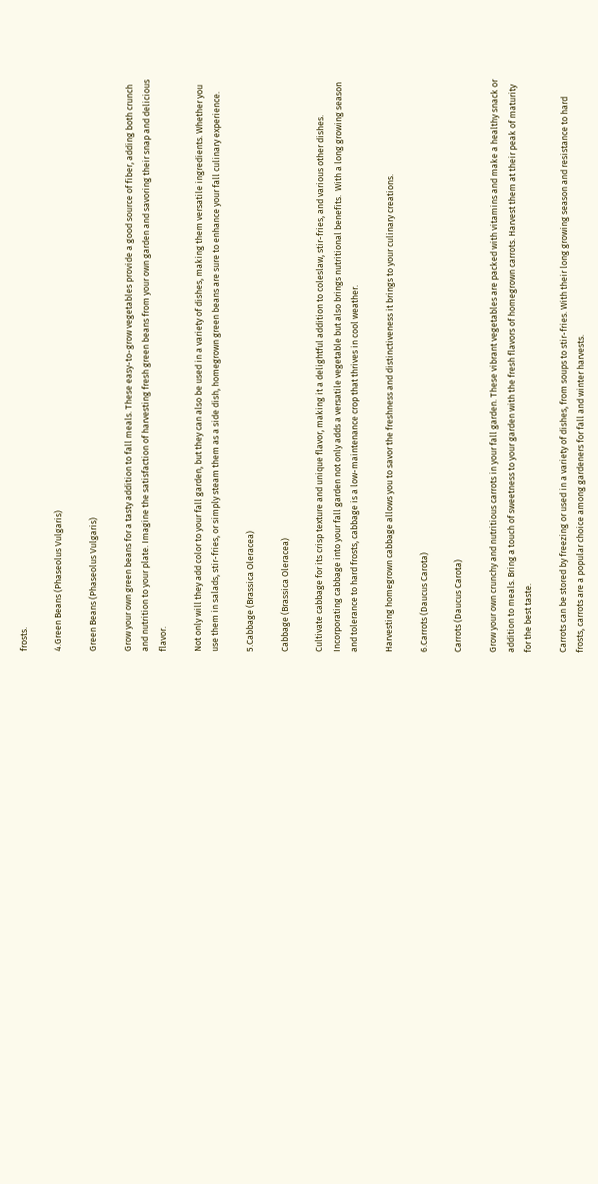frosts.

4.Green Beans (Phaseolus Vulgaris)

Green Beans (Phaseolus Vulgaris)

Grow your own green beans for a tasty addition to fall meals. These easy-to-grow vegetables provide a good source of fiber, adding both crunch and nutrition to your plate. Imagine the satisfaction of harvesting fresh green beans from your own garden and savoring their snap and delicious flavor.

Not only will they add color to your fall garden, but they can also be used in a variety of dishes, making them versatile ingredients. Whether you use them in salads, stir-fries, or simply steam them as a side dish, homegrown green beans are sure to enhance your fall culinary experience.

5.Cabbage (Brassica Oleracea)

Cabbage (Brassica Oleracea)

Cultivate cabbage for its crisp texture and unique flavor, making it a delightful addition to coleslaw, stir-fries, and various other dishes. Incorporating cabbage into your fall garden not only adds a versatile vegetable but also brings nutritional benefits.  With a long growing season and tolerance to hard frosts, cabbage is a low-maintenance crop that thrives in cool weather.

Harvesting homegrown cabbage allows you to savor the freshness and distinctiveness it brings to your culinary creations.

6.Carrots (Daucus Carota)

Carrots (Daucus Carota)

Grow your own crunchy and nutritious carrots in your fall garden. These vibrant vegetables are packed with vitamins and make a healthy snack or addition to meals. Bring a touch of sweetness to your garden with the fresh flavors of homegrown carrots. Harvest them at their peak of maturity for the best taste.

Carrots can be stored by freezing or used in a variety of dishes, from soups to stir-fries. With their long growing season and resistance to hard frosts, carrots are a popular choice among gardeners for fall and winter harvests.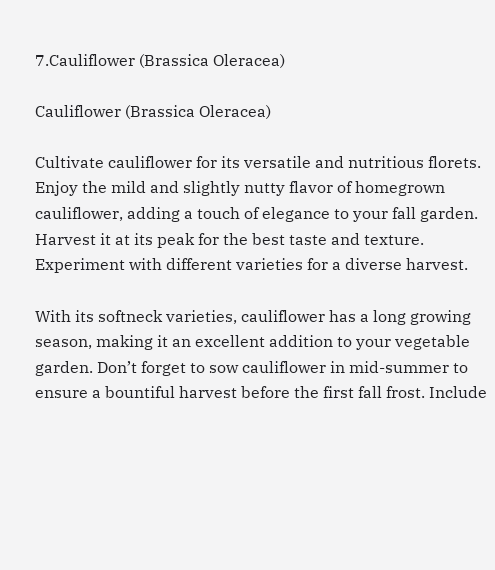7.Cauliflower (Brassica Oleracea)

Cauliflower (Brassica Oleracea)

Cultivate cauliflower for its versatile and nutritious florets. Enjoy the mild and slightly nutty flavor of homegrown cauliflower, adding a touch of elegance to your fall garden. Harvest it at its peak for the best taste and texture. Experiment with different varieties for a diverse harvest.

With its softneck varieties, cauliflower has a long growing season, making it an excellent addition to your vegetable garden. Don’t forget to sow cauliflower in mid-summer to ensure a bountiful harvest before the first fall frost. Include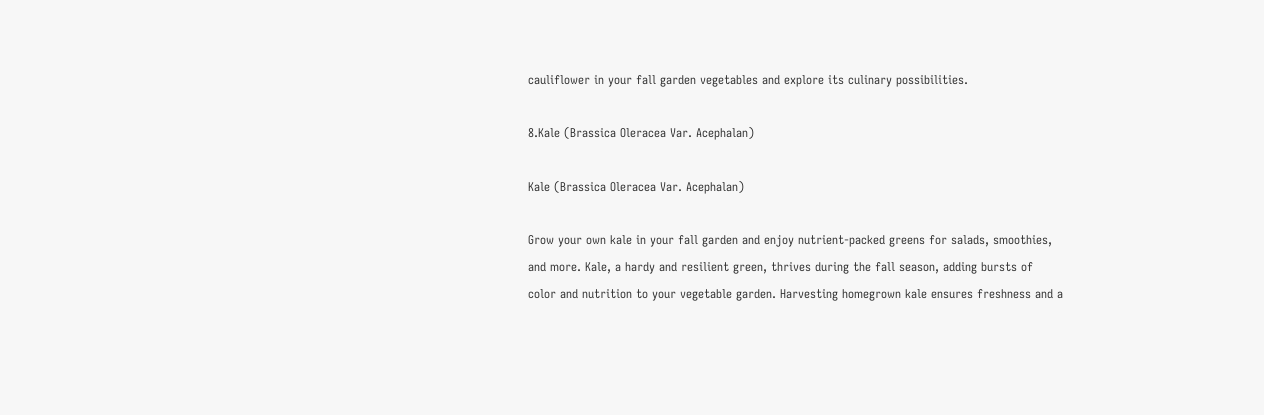cauliflower in your fall garden vegetables and explore its culinary possibilities.

8.Kale (Brassica Oleracea Var. Acephalan)

Kale (Brassica Oleracea Var. Acephalan)

Grow your own kale in your fall garden and enjoy nutrient-packed greens for salads, smoothies, and more. Kale, a hardy and resilient green, thrives during the fall season, adding bursts of color and nutrition to your vegetable garden. Harvesting homegrown kale ensures freshness and a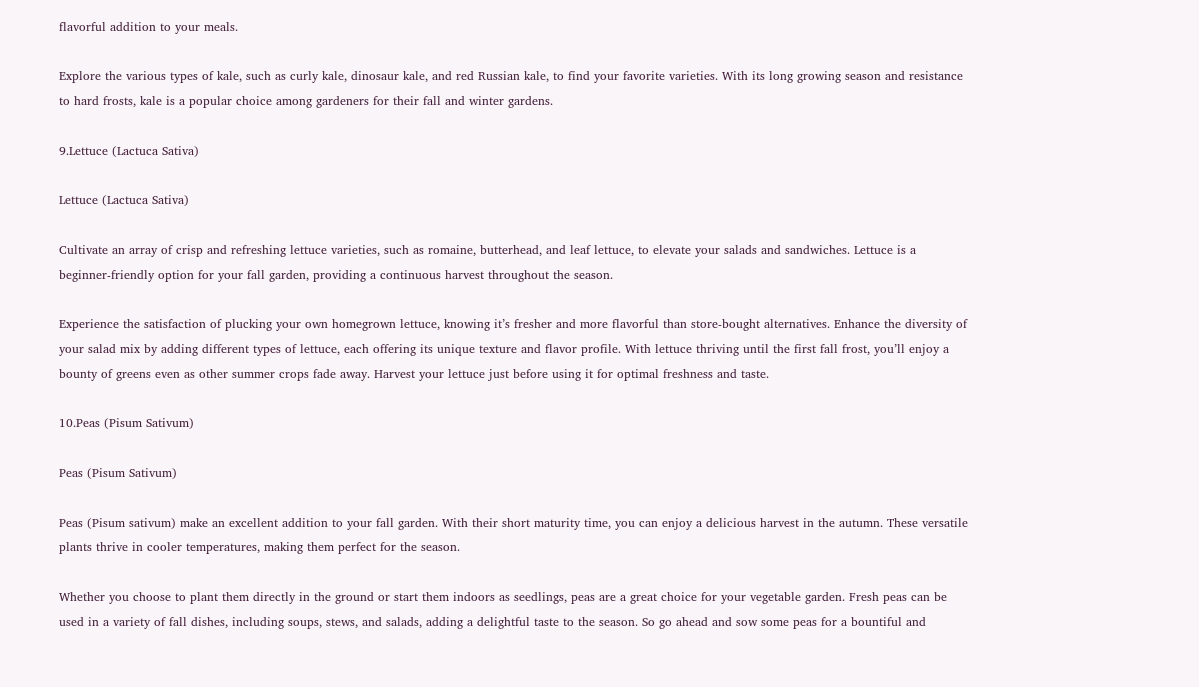flavorful addition to your meals.

Explore the various types of kale, such as curly kale, dinosaur kale, and red Russian kale, to find your favorite varieties. With its long growing season and resistance to hard frosts, kale is a popular choice among gardeners for their fall and winter gardens.

9.Lettuce (Lactuca Sativa)

Lettuce (Lactuca Sativa)

Cultivate an array of crisp and refreshing lettuce varieties, such as romaine, butterhead, and leaf lettuce, to elevate your salads and sandwiches. Lettuce is a beginner-friendly option for your fall garden, providing a continuous harvest throughout the season.

Experience the satisfaction of plucking your own homegrown lettuce, knowing it’s fresher and more flavorful than store-bought alternatives. Enhance the diversity of your salad mix by adding different types of lettuce, each offering its unique texture and flavor profile. With lettuce thriving until the first fall frost, you’ll enjoy a bounty of greens even as other summer crops fade away. Harvest your lettuce just before using it for optimal freshness and taste.

10.Peas (Pisum Sativum)

Peas (Pisum Sativum)

Peas (Pisum sativum) make an excellent addition to your fall garden. With their short maturity time, you can enjoy a delicious harvest in the autumn. These versatile plants thrive in cooler temperatures, making them perfect for the season.

Whether you choose to plant them directly in the ground or start them indoors as seedlings, peas are a great choice for your vegetable garden. Fresh peas can be used in a variety of fall dishes, including soups, stews, and salads, adding a delightful taste to the season. So go ahead and sow some peas for a bountiful and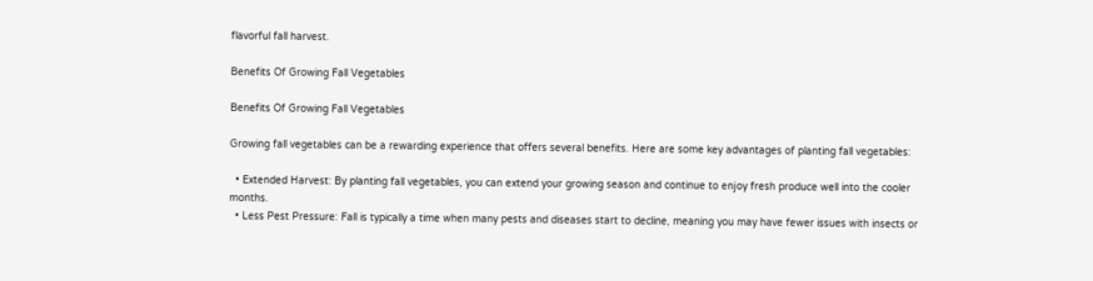flavorful fall harvest.

Benefits Of Growing Fall Vegetables

Benefits Of Growing Fall Vegetables

Growing fall vegetables can be a rewarding experience that offers several benefits. Here are some key advantages of planting fall vegetables:

  • Extended Harvest: By planting fall vegetables, you can extend your growing season and continue to enjoy fresh produce well into the cooler months.
  • Less Pest Pressure: Fall is typically a time when many pests and diseases start to decline, meaning you may have fewer issues with insects or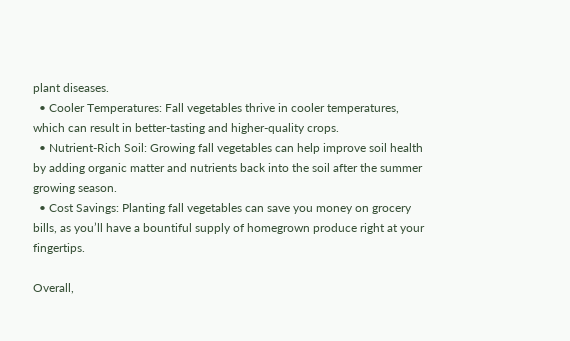plant diseases.
  • Cooler Temperatures: Fall vegetables thrive in cooler temperatures, which can result in better-tasting and higher-quality crops.
  • Nutrient-Rich Soil: Growing fall vegetables can help improve soil health by adding organic matter and nutrients back into the soil after the summer growing season.
  • Cost Savings: Planting fall vegetables can save you money on grocery bills, as you’ll have a bountiful supply of homegrown produce right at your fingertips.

Overall,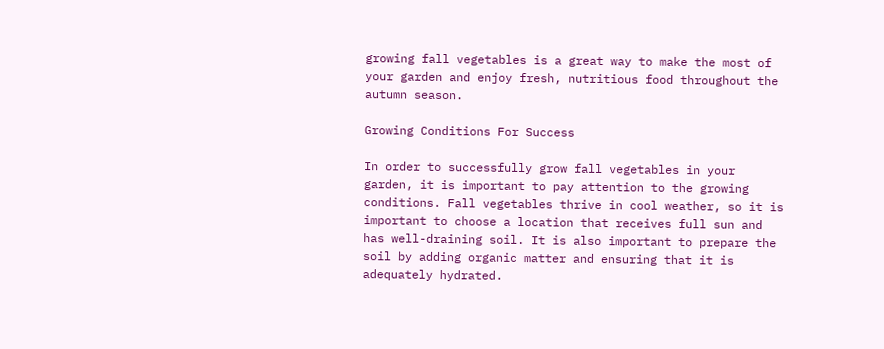growing fall vegetables is a great way to make the most of your garden and enjoy fresh, nutritious food throughout the autumn season.

Growing Conditions For Success

In order to successfully grow fall vegetables in your garden, it is important to pay attention to the growing conditions. Fall vegetables thrive in cool weather, so it is important to choose a location that receives full sun and has well-draining soil. It is also important to prepare the soil by adding organic matter and ensuring that it is adequately hydrated.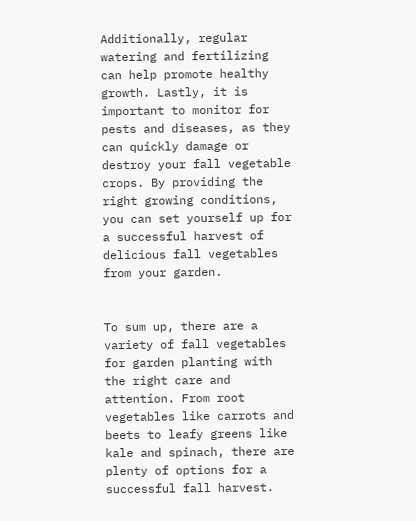Additionally, regular watering and fertilizing can help promote healthy growth. Lastly, it is important to monitor for pests and diseases, as they can quickly damage or destroy your fall vegetable crops. By providing the right growing conditions, you can set yourself up for a successful harvest of delicious fall vegetables from your garden.


To sum up, there are a variety of fall vegetables for garden planting with the right care and attention. From root vegetables like carrots and beets to leafy greens like kale and spinach, there are plenty of options for a successful fall harvest.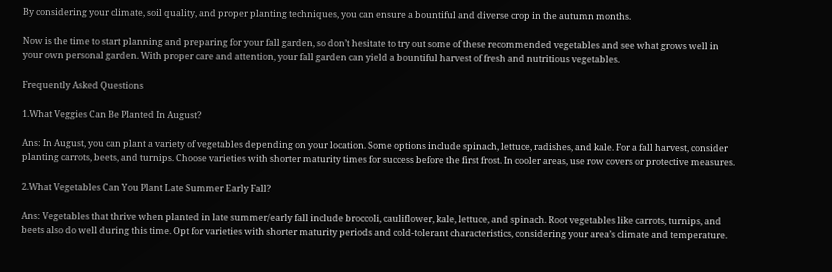By considering your climate, soil quality, and proper planting techniques, you can ensure a bountiful and diverse crop in the autumn months.

Now is the time to start planning and preparing for your fall garden, so don’t hesitate to try out some of these recommended vegetables and see what grows well in your own personal garden. With proper care and attention, your fall garden can yield a bountiful harvest of fresh and nutritious vegetables.

Frequently Asked Questions

1.What Veggies Can Be Planted In August?

Ans: In August, you can plant a variety of vegetables depending on your location. Some options include spinach, lettuce, radishes, and kale. For a fall harvest, consider planting carrots, beets, and turnips. Choose varieties with shorter maturity times for success before the first frost. In cooler areas, use row covers or protective measures.

2.What Vegetables Can You Plant Late Summer Early Fall?

Ans: Vegetables that thrive when planted in late summer/early fall include broccoli, cauliflower, kale, lettuce, and spinach. Root vegetables like carrots, turnips, and beets also do well during this time. Opt for varieties with shorter maturity periods and cold-tolerant characteristics, considering your area’s climate and temperature.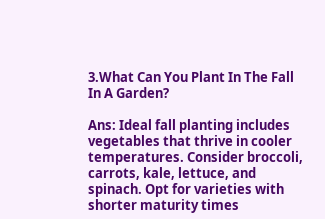3.What Can You Plant In The Fall In A Garden?

Ans: Ideal fall planting includes vegetables that thrive in cooler temperatures. Consider broccoli, carrots, kale, lettuce, and spinach. Opt for varieties with shorter maturity times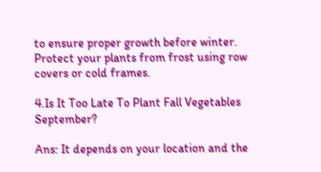to ensure proper growth before winter. Protect your plants from frost using row covers or cold frames.

4.Is It Too Late To Plant Fall Vegetables September?

Ans: It depends on your location and the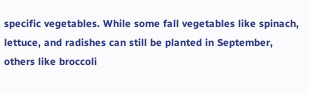specific vegetables. While some fall vegetables like spinach, lettuce, and radishes can still be planted in September, others like broccoli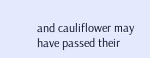and cauliflower may have passed their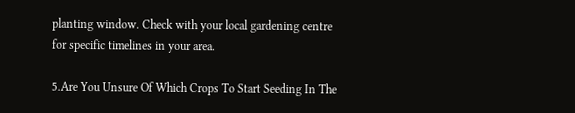planting window. Check with your local gardening centre for specific timelines in your area.

5.Are You Unsure Of Which Crops To Start Seeding In The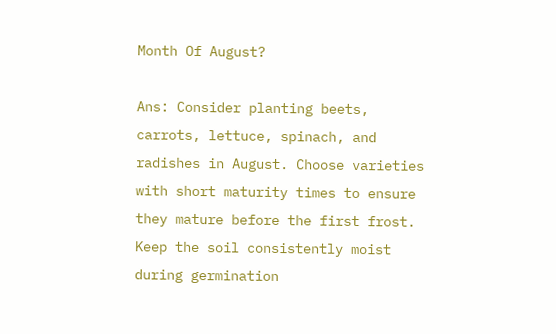Month Of August?

Ans: Consider planting beets, carrots, lettuce, spinach, and radishes in August. Choose varieties with short maturity times to ensure they mature before the first frost. Keep the soil consistently moist during germination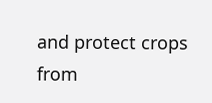and protect crops from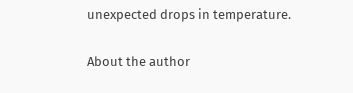unexpected drops in temperature.

About the author